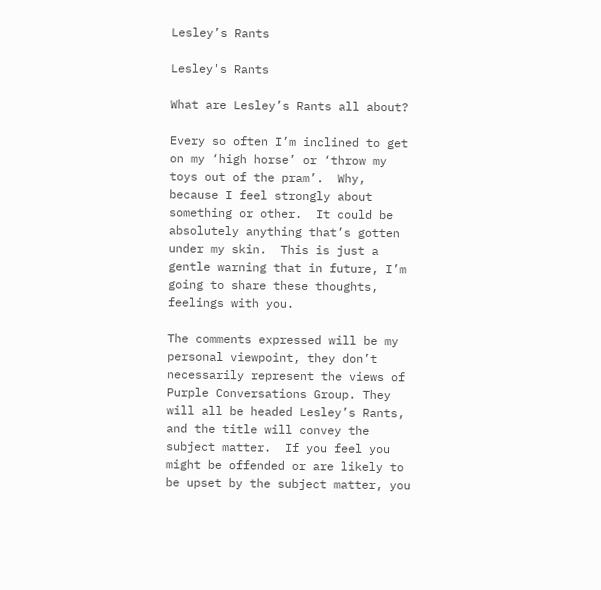Lesley’s Rants

Lesley's Rants

What are Lesley’s Rants all about?

Every so often I’m inclined to get on my ‘high horse’ or ‘throw my toys out of the pram’.  Why, because I feel strongly about something or other.  It could be absolutely anything that’s gotten under my skin.  This is just a gentle warning that in future, I’m going to share these thoughts, feelings with you.

The comments expressed will be my personal viewpoint, they don’t necessarily represent the views of Purple Conversations Group. They will all be headed Lesley’s Rants, and the title will convey the subject matter.  If you feel you might be offended or are likely to be upset by the subject matter, you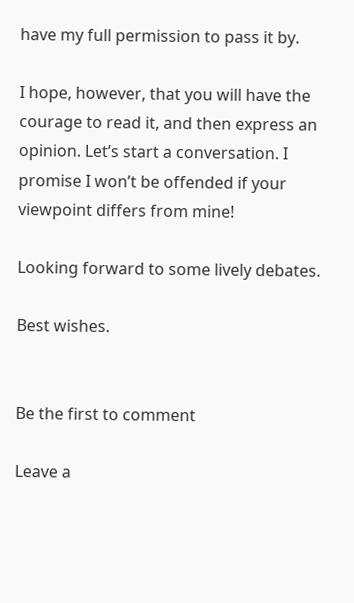have my full permission to pass it by.

I hope, however, that you will have the courage to read it, and then express an opinion. Let’s start a conversation. I promise I won’t be offended if your viewpoint differs from mine!

Looking forward to some lively debates.

Best wishes.


Be the first to comment

Leave a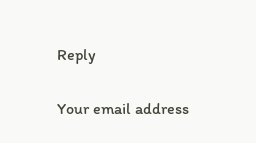Reply

Your email address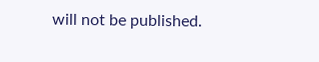will not be published.